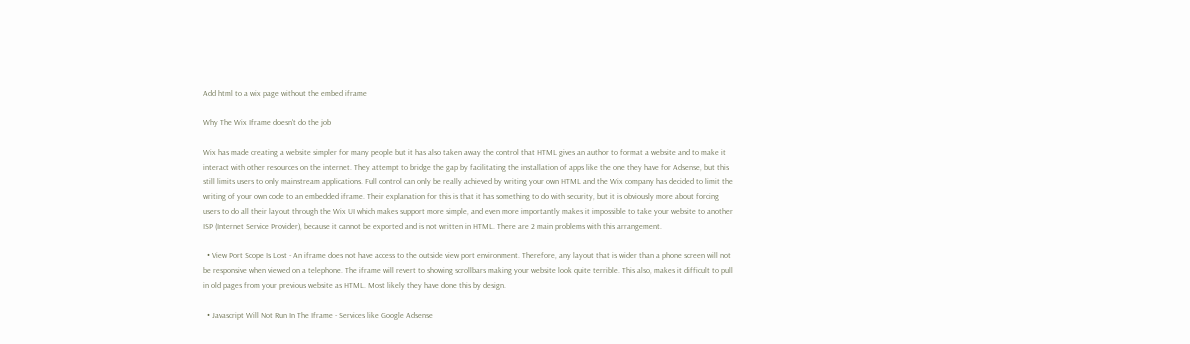Add html to a wix page without the embed iframe

Why The Wix Iframe doesn't do the job

Wix has made creating a website simpler for many people but it has also taken away the control that HTML gives an author to format a website and to make it interact with other resources on the internet. They attempt to bridge the gap by facilitating the installation of apps like the one they have for Adsense, but this still limits users to only mainstream applications. Full control can only be really achieved by writing your own HTML and the Wix company has decided to limit the writing of your own code to an embedded iframe. Their explanation for this is that it has something to do with security, but it is obviously more about forcing users to do all their layout through the Wix UI which makes support more simple, and even more importantly makes it impossible to take your website to another ISP (Internet Service Provider), because it cannot be exported and is not written in HTML. There are 2 main problems with this arrangement.

  • View Port Scope Is Lost - An iframe does not have access to the outside view port environment. Therefore, any layout that is wider than a phone screen will not be responsive when viewed on a telephone. The iframe will revert to showing scrollbars making your website look quite terrible. This also, makes it difficult to pull in old pages from your previous website as HTML. Most likely they have done this by design.

  • Javascript Will Not Run In The Iframe - Services like Google Adsense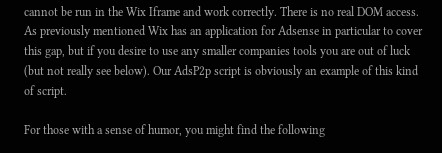cannot be run in the Wix Iframe and work correctly. There is no real DOM access. As previously mentioned Wix has an application for Adsense in particular to cover this gap, but if you desire to use any smaller companies tools you are out of luck (but not really see below). Our AdsP2p script is obviously an example of this kind of script.

For those with a sense of humor, you might find the following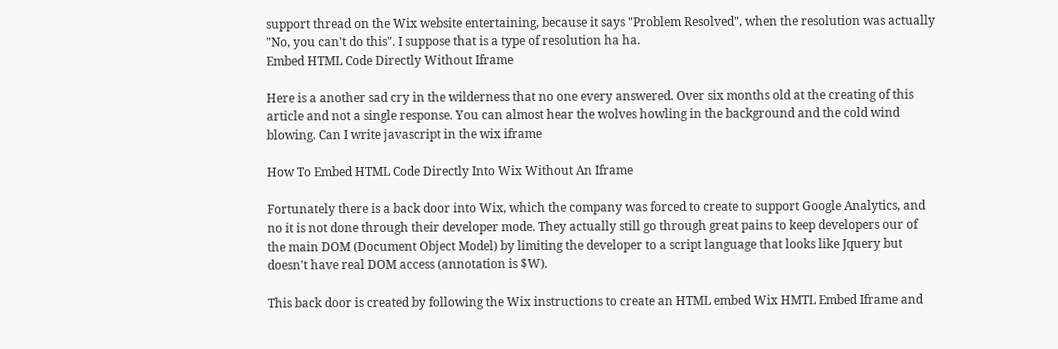support thread on the Wix website entertaining, because it says "Problem Resolved", when the resolution was actually "No, you can't do this". I suppose that is a type of resolution ha ha.
Embed HTML Code Directly Without Iframe

Here is a another sad cry in the wilderness that no one every answered. Over six months old at the creating of this article and not a single response. You can almost hear the wolves howling in the background and the cold wind blowing. Can I write javascript in the wix iframe

How To Embed HTML Code Directly Into Wix Without An Iframe

Fortunately there is a back door into Wix, which the company was forced to create to support Google Analytics, and no it is not done through their developer mode. They actually still go through great pains to keep developers our of the main DOM (Document Object Model) by limiting the developer to a script language that looks like Jquery but doesn't have real DOM access (annotation is $W).

This back door is created by following the Wix instructions to create an HTML embed Wix HMTL Embed Iframe and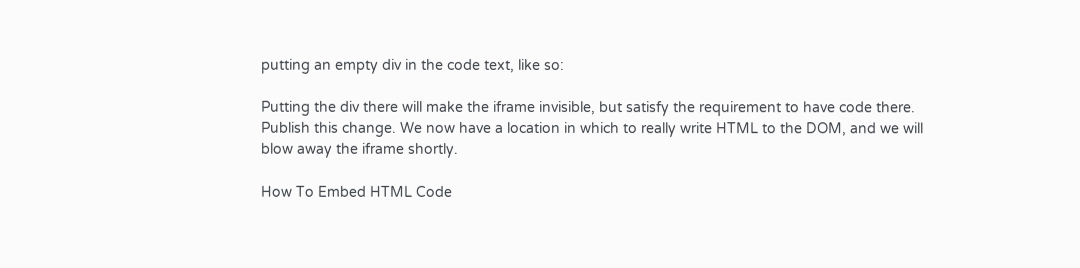putting an empty div in the code text, like so:

Putting the div there will make the iframe invisible, but satisfy the requirement to have code there. Publish this change. We now have a location in which to really write HTML to the DOM, and we will blow away the iframe shortly.

How To Embed HTML Code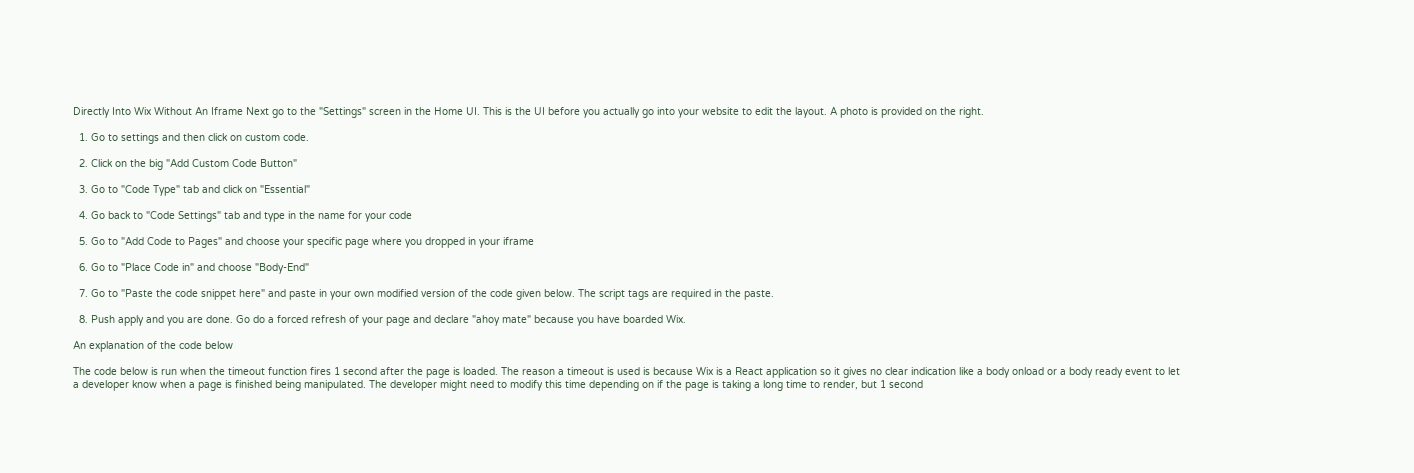Directly Into Wix Without An Iframe Next go to the "Settings" screen in the Home UI. This is the UI before you actually go into your website to edit the layout. A photo is provided on the right.

  1. Go to settings and then click on custom code.

  2. Click on the big "Add Custom Code Button"

  3. Go to "Code Type" tab and click on "Essential"

  4. Go back to "Code Settings" tab and type in the name for your code

  5. Go to "Add Code to Pages" and choose your specific page where you dropped in your iframe

  6. Go to "Place Code in" and choose "Body-End"

  7. Go to "Paste the code snippet here" and paste in your own modified version of the code given below. The script tags are required in the paste.

  8. Push apply and you are done. Go do a forced refresh of your page and declare "ahoy mate" because you have boarded Wix.

An explanation of the code below

The code below is run when the timeout function fires 1 second after the page is loaded. The reason a timeout is used is because Wix is a React application so it gives no clear indication like a body onload or a body ready event to let a developer know when a page is finished being manipulated. The developer might need to modify this time depending on if the page is taking a long time to render, but 1 second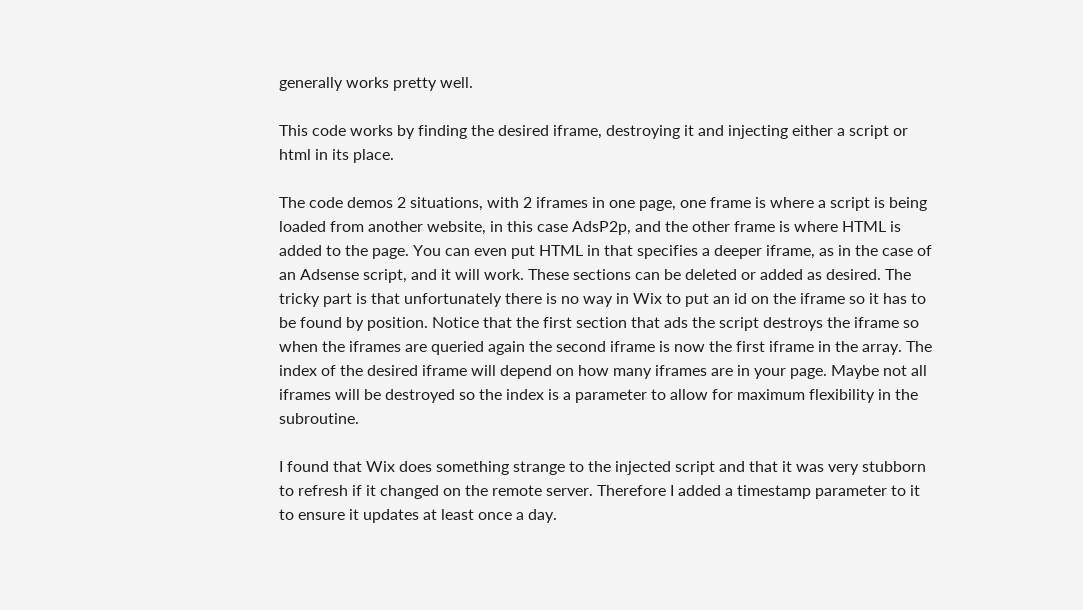generally works pretty well.

This code works by finding the desired iframe, destroying it and injecting either a script or html in its place.

The code demos 2 situations, with 2 iframes in one page, one frame is where a script is being loaded from another website, in this case AdsP2p, and the other frame is where HTML is added to the page. You can even put HTML in that specifies a deeper iframe, as in the case of an Adsense script, and it will work. These sections can be deleted or added as desired. The tricky part is that unfortunately there is no way in Wix to put an id on the iframe so it has to be found by position. Notice that the first section that ads the script destroys the iframe so when the iframes are queried again the second iframe is now the first iframe in the array. The index of the desired iframe will depend on how many iframes are in your page. Maybe not all iframes will be destroyed so the index is a parameter to allow for maximum flexibility in the subroutine.

I found that Wix does something strange to the injected script and that it was very stubborn to refresh if it changed on the remote server. Therefore I added a timestamp parameter to it to ensure it updates at least once a day.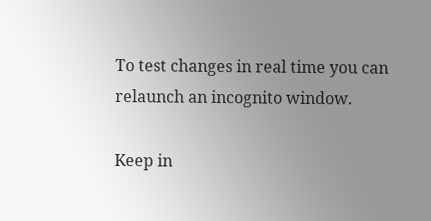To test changes in real time you can relaunch an incognito window.

Keep in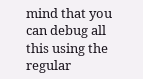mind that you can debug all this using the regular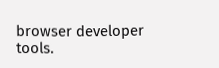browser developer tools.